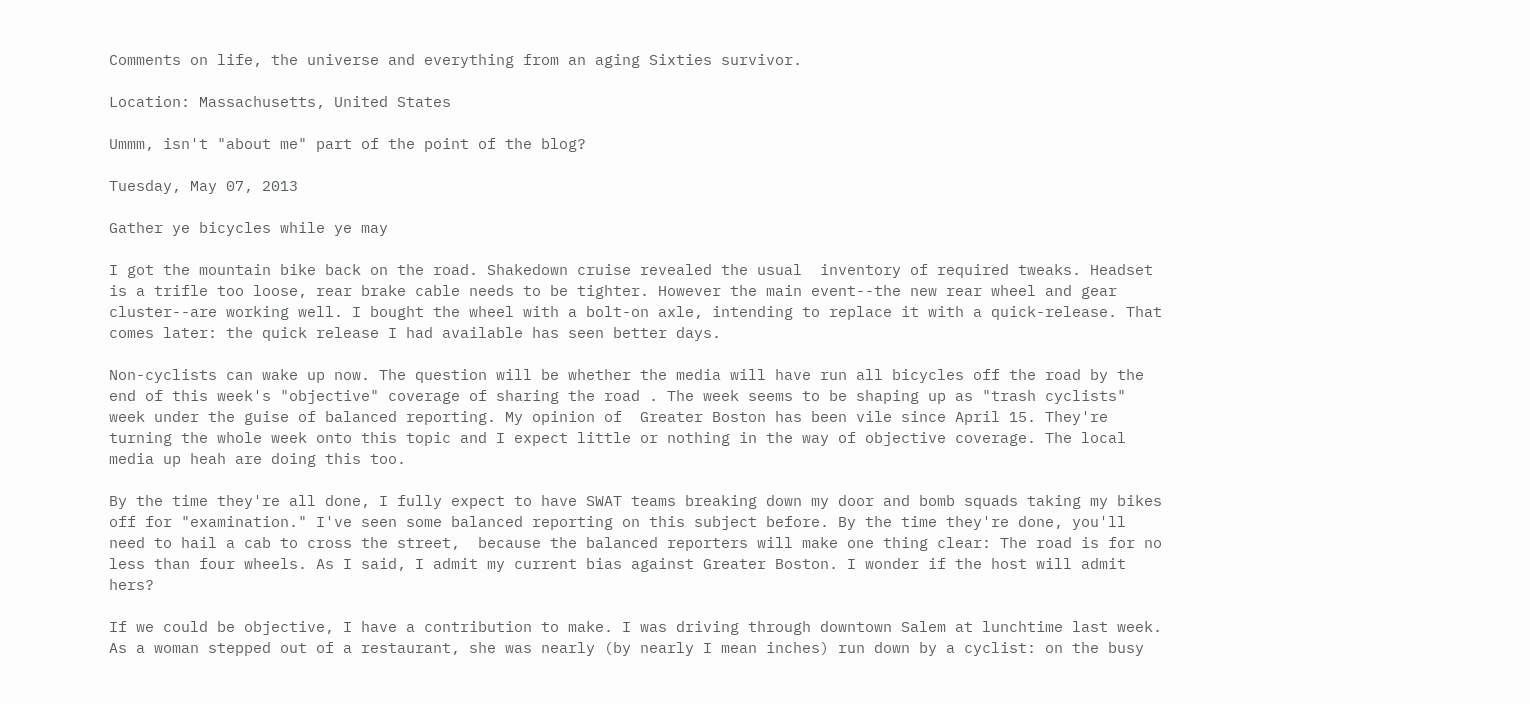Comments on life, the universe and everything from an aging Sixties survivor.

Location: Massachusetts, United States

Ummm, isn't "about me" part of the point of the blog?

Tuesday, May 07, 2013

Gather ye bicycles while ye may

I got the mountain bike back on the road. Shakedown cruise revealed the usual  inventory of required tweaks. Headset is a trifle too loose, rear brake cable needs to be tighter. However the main event--the new rear wheel and gear cluster--are working well. I bought the wheel with a bolt-on axle, intending to replace it with a quick-release. That comes later: the quick release I had available has seen better days.

Non-cyclists can wake up now. The question will be whether the media will have run all bicycles off the road by the end of this week's "objective" coverage of sharing the road . The week seems to be shaping up as "trash cyclists" week under the guise of balanced reporting. My opinion of  Greater Boston has been vile since April 15. They're turning the whole week onto this topic and I expect little or nothing in the way of objective coverage. The local media up heah are doing this too.

By the time they're all done, I fully expect to have SWAT teams breaking down my door and bomb squads taking my bikes off for "examination." I've seen some balanced reporting on this subject before. By the time they're done, you'll need to hail a cab to cross the street,  because the balanced reporters will make one thing clear: The road is for no less than four wheels. As I said, I admit my current bias against Greater Boston. I wonder if the host will admit hers?

If we could be objective, I have a contribution to make. I was driving through downtown Salem at lunchtime last week. As a woman stepped out of a restaurant, she was nearly (by nearly I mean inches) run down by a cyclist: on the busy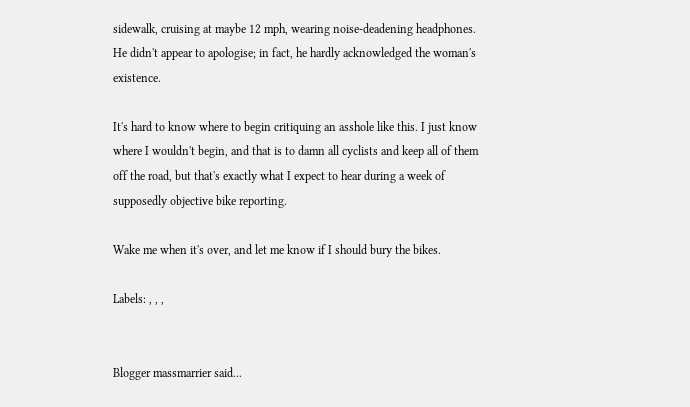sidewalk, cruising at maybe 12 mph, wearing noise-deadening headphones. He didn't appear to apologise; in fact, he hardly acknowledged the woman's existence.

It's hard to know where to begin critiquing an asshole like this. I just know where I wouldn't begin, and that is to damn all cyclists and keep all of them off the road, but that's exactly what I expect to hear during a week of supposedly objective bike reporting.

Wake me when it's over, and let me know if I should bury the bikes.

Labels: , , ,


Blogger massmarrier said...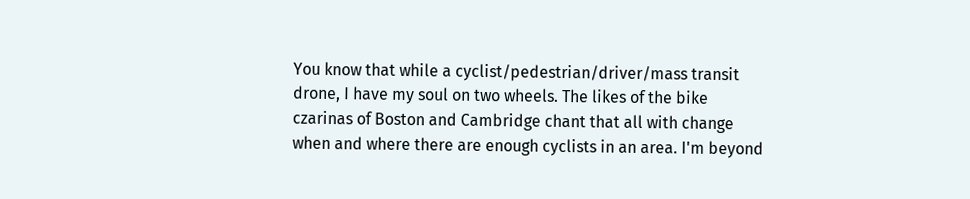You know that while a cyclist/pedestrian/driver/mass transit drone, I have my soul on two wheels. The likes of the bike czarinas of Boston and Cambridge chant that all with change when and where there are enough cyclists in an area. I'm beyond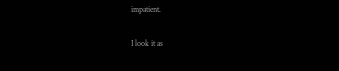impatient.

I look it as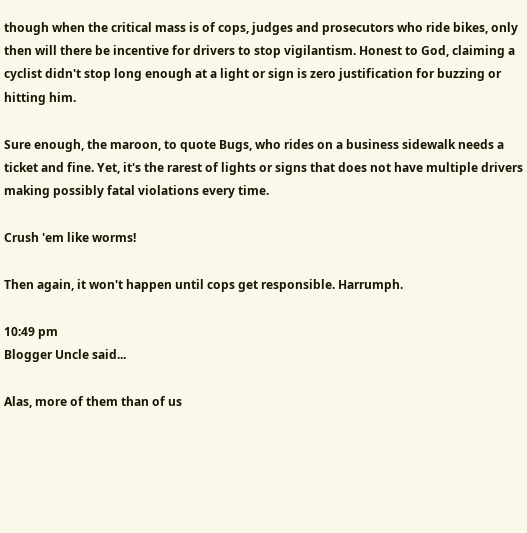though when the critical mass is of cops, judges and prosecutors who ride bikes, only then will there be incentive for drivers to stop vigilantism. Honest to God, claiming a cyclist didn't stop long enough at a light or sign is zero justification for buzzing or hitting him.

Sure enough, the maroon, to quote Bugs, who rides on a business sidewalk needs a ticket and fine. Yet, it's the rarest of lights or signs that does not have multiple drivers making possibly fatal violations every time.

Crush 'em like worms!

Then again, it won't happen until cops get responsible. Harrumph.

10:49 pm
Blogger Uncle said...

Alas, more of them than of us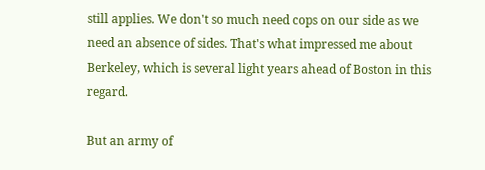still applies. We don't so much need cops on our side as we need an absence of sides. That's what impressed me about Berkeley, which is several light years ahead of Boston in this regard.

But an army of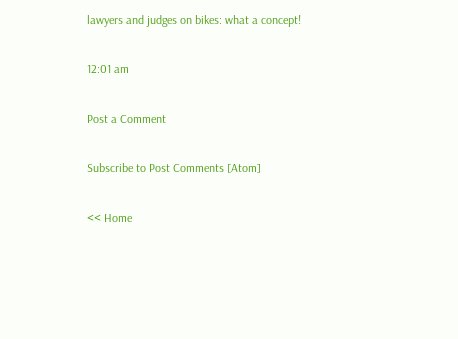lawyers and judges on bikes: what a concept!

12:01 am

Post a Comment

Subscribe to Post Comments [Atom]

<< Home